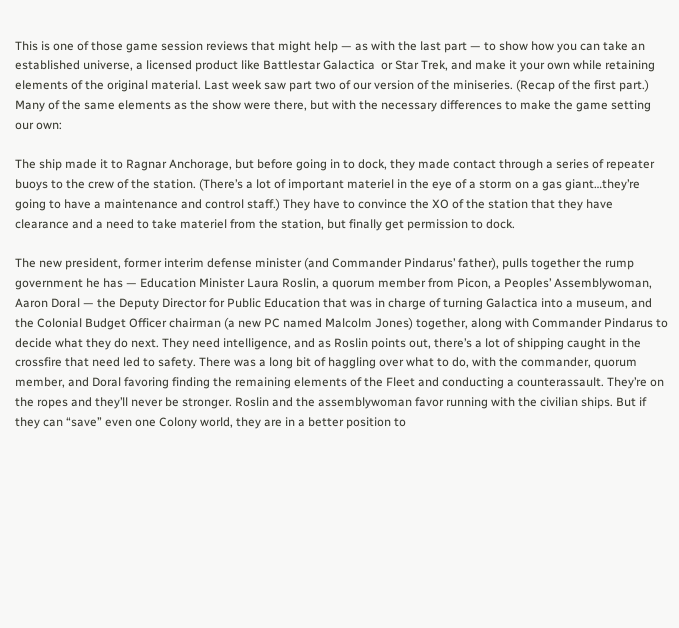This is one of those game session reviews that might help — as with the last part — to show how you can take an established universe, a licensed product like Battlestar Galactica  or Star Trek, and make it your own while retaining elements of the original material. Last week saw part two of our version of the miniseries. (Recap of the first part.) Many of the same elements as the show were there, but with the necessary differences to make the game setting our own:

The ship made it to Ragnar Anchorage, but before going in to dock, they made contact through a series of repeater buoys to the crew of the station. (There’s a lot of important materiel in the eye of a storm on a gas giant…they’re going to have a maintenance and control staff.) They have to convince the XO of the station that they have clearance and a need to take materiel from the station, but finally get permission to dock.

The new president, former interim defense minister (and Commander Pindarus’ father), pulls together the rump government he has — Education Minister Laura Roslin, a quorum member from Picon, a Peoples’ Assemblywoman, Aaron Doral — the Deputy Director for Public Education that was in charge of turning Galactica into a museum, and the Colonial Budget Officer chairman (a new PC named Malcolm Jones) together, along with Commander Pindarus to decide what they do next. They need intelligence, and as Roslin points out, there’s a lot of shipping caught in the crossfire that need led to safety. There was a long bit of haggling over what to do, with the commander, quorum member, and Doral favoring finding the remaining elements of the Fleet and conducting a counterassault. They’re on the ropes and they’ll never be stronger. Roslin and the assemblywoman favor running with the civilian ships. But if they can “save” even one Colony world, they are in a better position to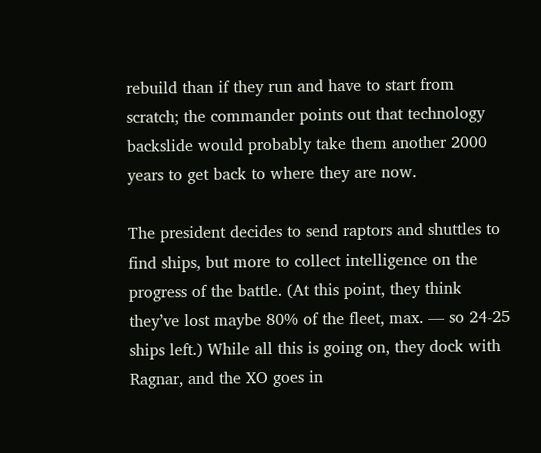rebuild than if they run and have to start from scratch; the commander points out that technology backslide would probably take them another 2000 years to get back to where they are now.

The president decides to send raptors and shuttles to find ships, but more to collect intelligence on the progress of the battle. (At this point, they think they’ve lost maybe 80% of the fleet, max. — so 24-25 ships left.) While all this is going on, they dock with Ragnar, and the XO goes in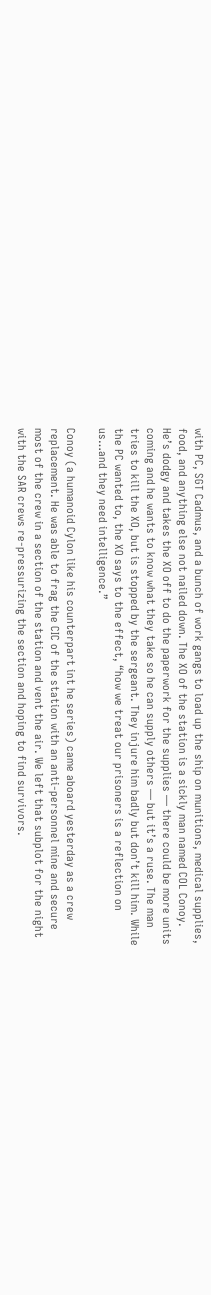with PC, SGT Cadmus, and a bunch of work gangs to load up the ship on munitions, medical supplies, food, and anything else not nailed down. The XO of the station is a sickly man named COL Conoy. He’s dodgy and takes the XO off to do the paperwork for the supplies — there could be more units coming and he wants to know what they take so he can supply others — but it’s a ruse. The man tries to kill the XO, but is stopped by the sergeant. They injure him badly but don’t kill him. While the PC wanted to, the XO says to the effect, “how we treat our prisoners is a reflection on us…and they need intelligence.”

Conoy (a humanoid Cylon like his counterpart int he series) came aboard yesterday as a crew replacement. He was able to frag the CIC of the station with an anti-personnel mine and secure most of the crew in a section of the station and vent the air. We left that subplot for the night with the SAR crews re-pressurizing the section and hoping to find survivors.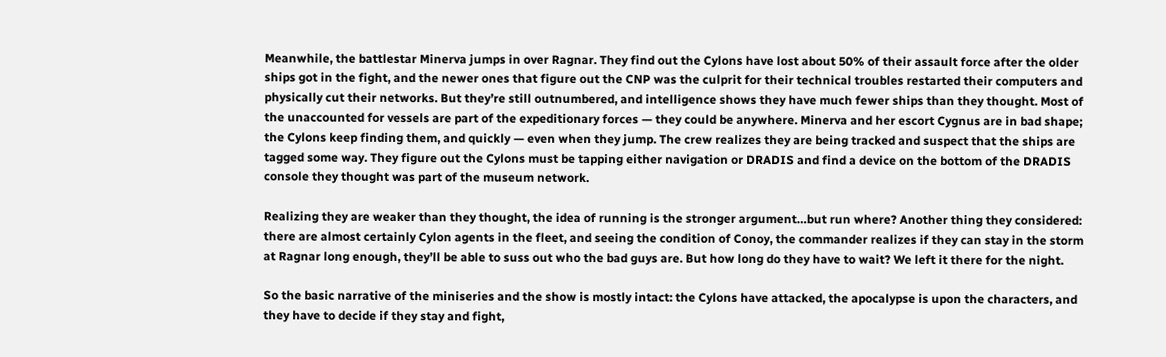Meanwhile, the battlestar Minerva jumps in over Ragnar. They find out the Cylons have lost about 50% of their assault force after the older ships got in the fight, and the newer ones that figure out the CNP was the culprit for their technical troubles restarted their computers and physically cut their networks. But they’re still outnumbered, and intelligence shows they have much fewer ships than they thought. Most of the unaccounted for vessels are part of the expeditionary forces — they could be anywhere. Minerva and her escort Cygnus are in bad shape; the Cylons keep finding them, and quickly — even when they jump. The crew realizes they are being tracked and suspect that the ships are tagged some way. They figure out the Cylons must be tapping either navigation or DRADIS and find a device on the bottom of the DRADIS console they thought was part of the museum network.

Realizing they are weaker than they thought, the idea of running is the stronger argument…but run where? Another thing they considered: there are almost certainly Cylon agents in the fleet, and seeing the condition of Conoy, the commander realizes if they can stay in the storm at Ragnar long enough, they’ll be able to suss out who the bad guys are. But how long do they have to wait? We left it there for the night.

So the basic narrative of the miniseries and the show is mostly intact: the Cylons have attacked, the apocalypse is upon the characters, and they have to decide if they stay and fight,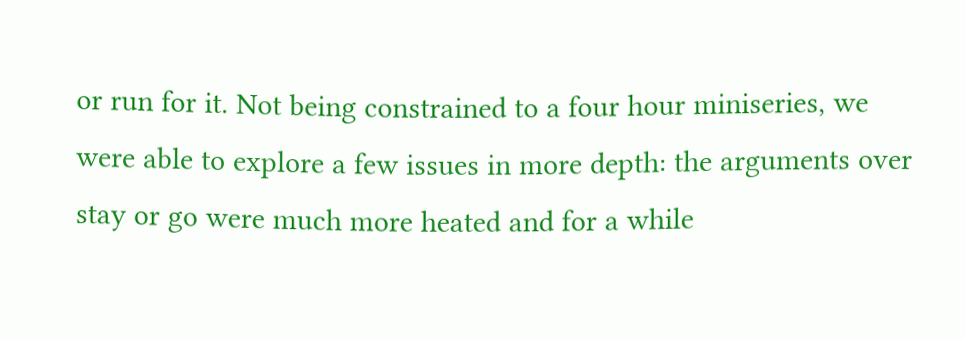or run for it. Not being constrained to a four hour miniseries, we were able to explore a few issues in more depth: the arguments over stay or go were much more heated and for a while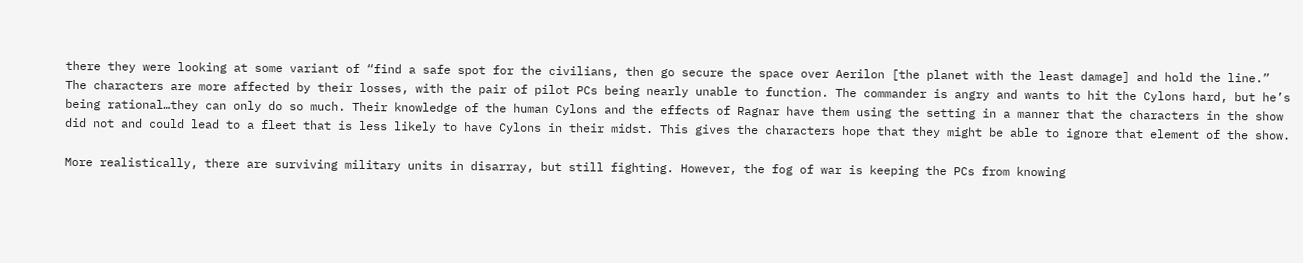there they were looking at some variant of “find a safe spot for the civilians, then go secure the space over Aerilon [the planet with the least damage] and hold the line.” The characters are more affected by their losses, with the pair of pilot PCs being nearly unable to function. The commander is angry and wants to hit the Cylons hard, but he’s being rational…they can only do so much. Their knowledge of the human Cylons and the effects of Ragnar have them using the setting in a manner that the characters in the show did not and could lead to a fleet that is less likely to have Cylons in their midst. This gives the characters hope that they might be able to ignore that element of the show.

More realistically, there are surviving military units in disarray, but still fighting. However, the fog of war is keeping the PCs from knowing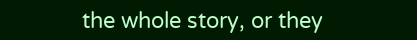the whole story, or they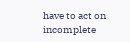have to act on incomplete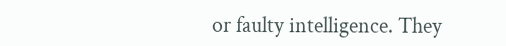or faulty intelligence. They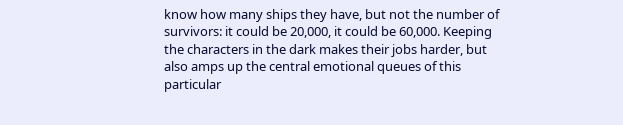know how many ships they have, but not the number of survivors: it could be 20,000, it could be 60,000. Keeping the characters in the dark makes their jobs harder, but also amps up the central emotional queues of this particular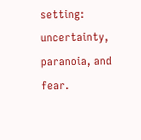setting: uncertainty, paranoia, and fear.